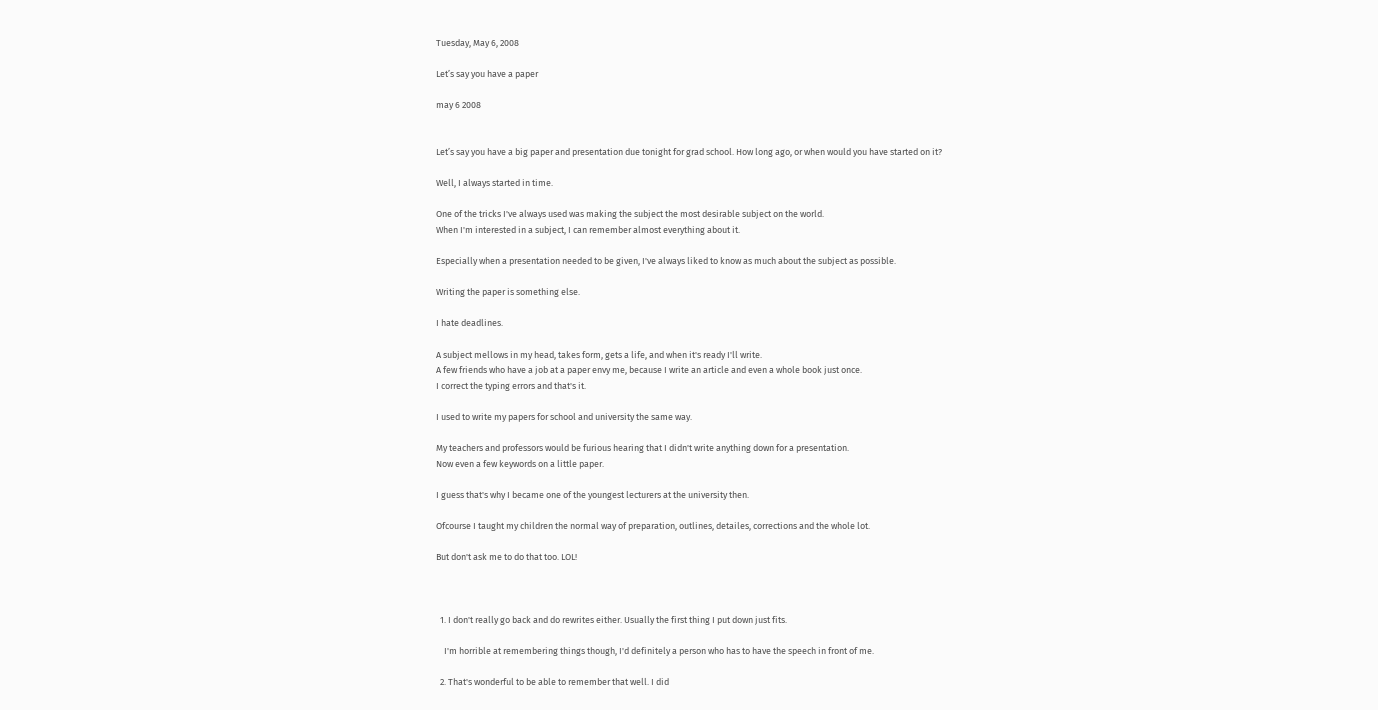Tuesday, May 6, 2008

Let’s say you have a paper

may 6 2008


Let’s say you have a big paper and presentation due tonight for grad school. How long ago, or when would you have started on it?

Well, I always started in time.

One of the tricks I've always used was making the subject the most desirable subject on the world.
When I'm interested in a subject, I can remember almost everything about it.

Especially when a presentation needed to be given, I've always liked to know as much about the subject as possible.

Writing the paper is something else.

I hate deadlines.

A subject mellows in my head, takes form, gets a life, and when it's ready I'll write.
A few friends who have a job at a paper envy me, because I write an article and even a whole book just once.
I correct the typing errors and that's it.

I used to write my papers for school and university the same way.

My teachers and professors would be furious hearing that I didn't write anything down for a presentation.
Now even a few keywords on a little paper.

I guess that's why I became one of the youngest lecturers at the university then.

Ofcourse I taught my children the normal way of preparation, outlines, detailes, corrections and the whole lot.

But don't ask me to do that too. LOL!



  1. I don't really go back and do rewrites either. Usually the first thing I put down just fits.

    I'm horrible at remembering things though, I'd definitely a person who has to have the speech in front of me.

  2. That's wonderful to be able to remember that well. I did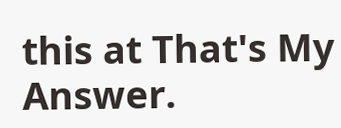this at That's My Answer.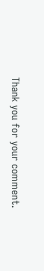Thank you for your comment.